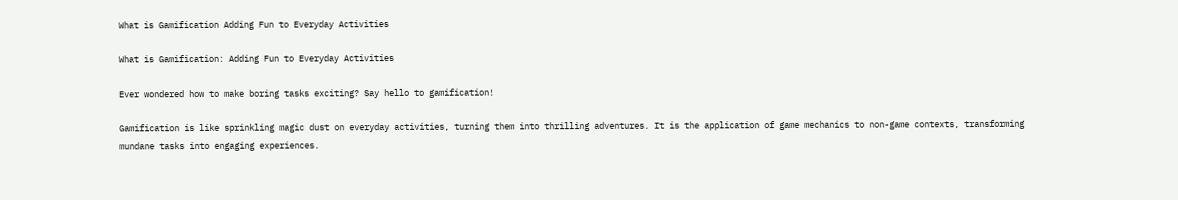What is Gamification Adding Fun to Everyday Activities

What is Gamification: Adding Fun to Everyday Activities

Ever wondered how to make boring tasks exciting? Say hello to gamification!

Gamification is like sprinkling magic dust on everyday activities, turning them into thrilling adventures. It is the application of game mechanics to non-game contexts, transforming mundane tasks into engaging experiences.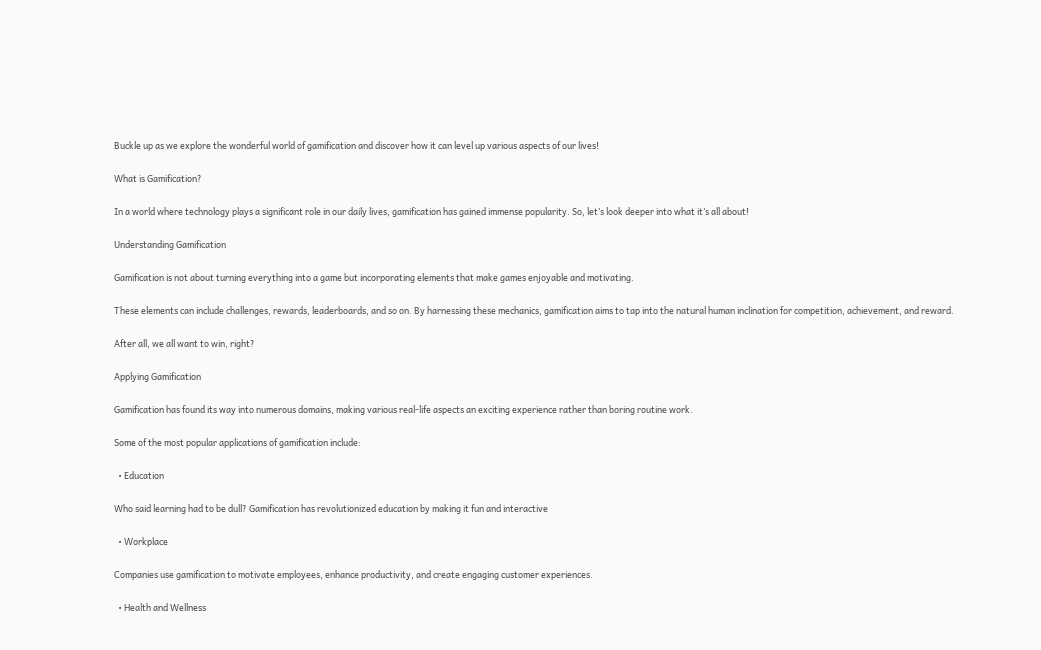Buckle up as we explore the wonderful world of gamification and discover how it can level up various aspects of our lives!

What is Gamification?

In a world where technology plays a significant role in our daily lives, gamification has gained immense popularity. So, let’s look deeper into what it’s all about!

Understanding Gamification

Gamification is not about turning everything into a game but incorporating elements that make games enjoyable and motivating.

These elements can include challenges, rewards, leaderboards, and so on. By harnessing these mechanics, gamification aims to tap into the natural human inclination for competition, achievement, and reward.

After all, we all want to win, right?

Applying Gamification

Gamification has found its way into numerous domains, making various real-life aspects an exciting experience rather than boring routine work.

Some of the most popular applications of gamification include:

  • Education

Who said learning had to be dull? Gamification has revolutionized education by making it fun and interactive

  • Workplace

Companies use gamification to motivate employees, enhance productivity, and create engaging customer experiences.

  • Health and Wellness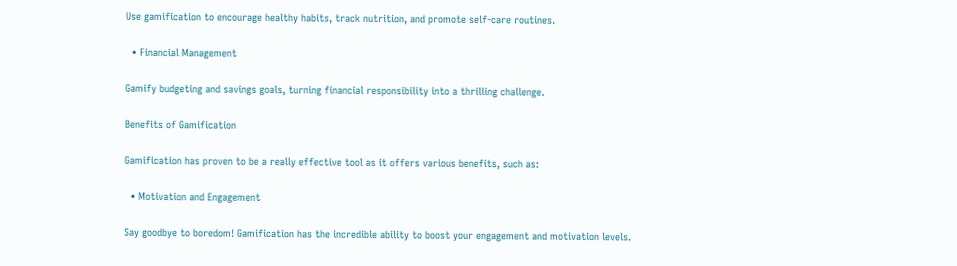Use gamification to encourage healthy habits, track nutrition, and promote self-care routines.

  • Financial Management

Gamify budgeting and savings goals, turning financial responsibility into a thrilling challenge.

Benefits of Gamification

Gamification has proven to be a really effective tool as it offers various benefits, such as:

  • Motivation and Engagement

Say goodbye to boredom! Gamification has the incredible ability to boost your engagement and motivation levels.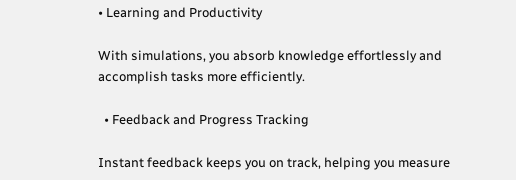• Learning and Productivity

With simulations, you absorb knowledge effortlessly and accomplish tasks more efficiently.

  • Feedback and Progress Tracking

Instant feedback keeps you on track, helping you measure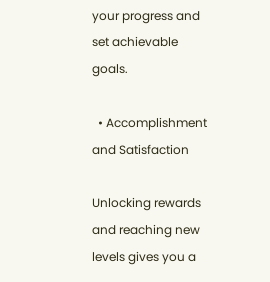your progress and set achievable goals.

  • Accomplishment and Satisfaction

Unlocking rewards and reaching new levels gives you a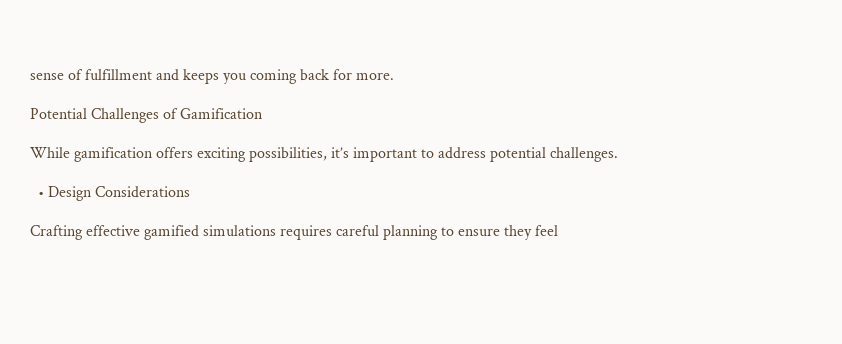sense of fulfillment and keeps you coming back for more.

Potential Challenges of Gamification

While gamification offers exciting possibilities, it’s important to address potential challenges.

  • Design Considerations

Crafting effective gamified simulations requires careful planning to ensure they feel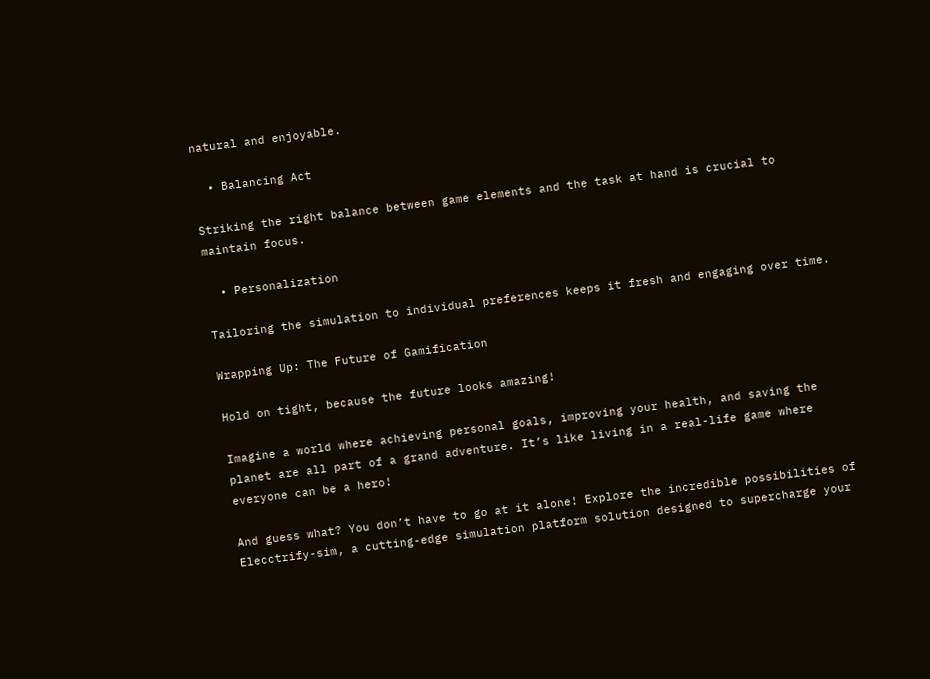natural and enjoyable.

  • Balancing Act

Striking the right balance between game elements and the task at hand is crucial to maintain focus.

  • Personalization

Tailoring the simulation to individual preferences keeps it fresh and engaging over time.

Wrapping Up: The Future of Gamification

Hold on tight, because the future looks amazing!

Imagine a world where achieving personal goals, improving your health, and saving the planet are all part of a grand adventure. It’s like living in a real-life game where everyone can be a hero!

And guess what? You don’t have to go at it alone! Explore the incredible possibilities of Elecctrify-sim, a cutting-edge simulation platform solution designed to supercharge your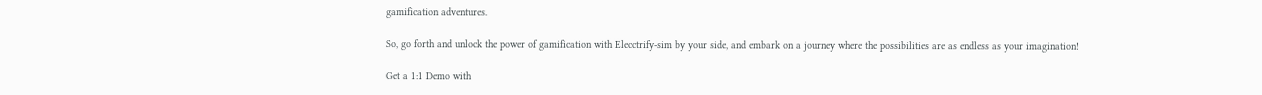gamification adventures.

So, go forth and unlock the power of gamification with Elecctrify-sim by your side, and embark on a journey where the possibilities are as endless as your imagination!

Get a 1:1 Demo with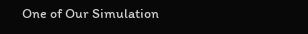One of Our Simulation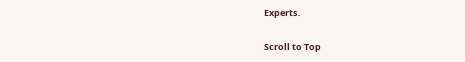Experts.

Scroll to Top